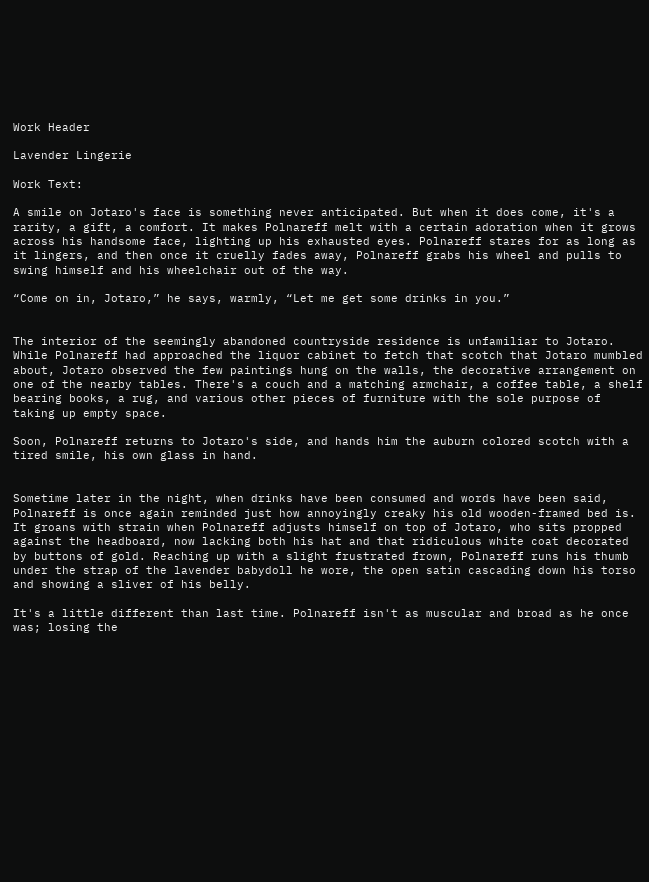Work Header

Lavender Lingerie

Work Text:

A smile on Jotaro's face is something never anticipated. But when it does come, it's a rarity, a gift, a comfort. It makes Polnareff melt with a certain adoration when it grows across his handsome face, lighting up his exhausted eyes. Polnareff stares for as long as it lingers, and then once it cruelly fades away, Polnareff grabs his wheel and pulls to swing himself and his wheelchair out of the way.

“Come on in, Jotaro,” he says, warmly, “Let me get some drinks in you.”


The interior of the seemingly abandoned countryside residence is unfamiliar to Jotaro. While Polnareff had approached the liquor cabinet to fetch that scotch that Jotaro mumbled about, Jotaro observed the few paintings hung on the walls, the decorative arrangement on one of the nearby tables. There's a couch and a matching armchair, a coffee table, a shelf bearing books, a rug, and various other pieces of furniture with the sole purpose of taking up empty space.

Soon, Polnareff returns to Jotaro's side, and hands him the auburn colored scotch with a tired smile, his own glass in hand.


Sometime later in the night, when drinks have been consumed and words have been said, Polnareff is once again reminded just how annoyingly creaky his old wooden-framed bed is. It groans with strain when Polnareff adjusts himself on top of Jotaro, who sits propped against the headboard, now lacking both his hat and that ridiculous white coat decorated by buttons of gold. Reaching up with a slight frustrated frown, Polnareff runs his thumb under the strap of the lavender babydoll he wore, the open satin cascading down his torso and showing a sliver of his belly.

It's a little different than last time. Polnareff isn't as muscular and broad as he once was; losing the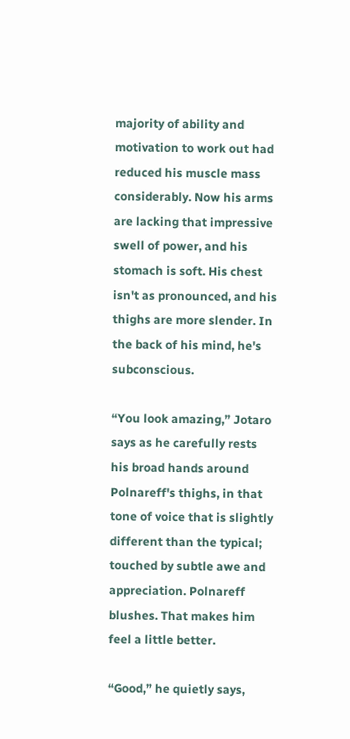majority of ability and motivation to work out had reduced his muscle mass considerably. Now his arms are lacking that impressive swell of power, and his stomach is soft. His chest isn't as pronounced, and his thighs are more slender. In the back of his mind, he's subconscious.

“You look amazing,” Jotaro says as he carefully rests his broad hands around Polnareff's thighs, in that tone of voice that is slightly different than the typical; touched by subtle awe and appreciation. Polnareff blushes. That makes him feel a little better.

“Good,” he quietly says,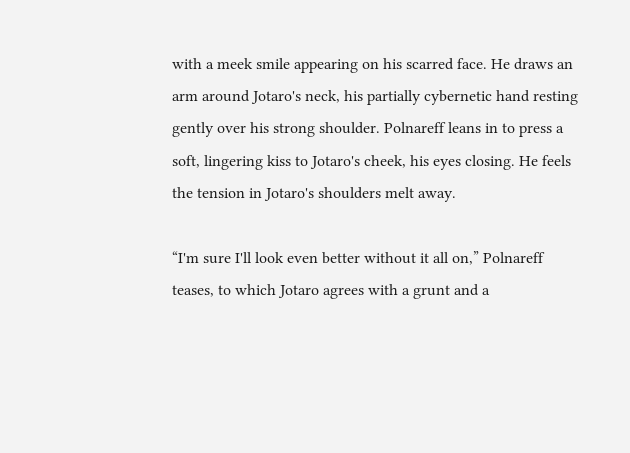with a meek smile appearing on his scarred face. He draws an arm around Jotaro's neck, his partially cybernetic hand resting gently over his strong shoulder. Polnareff leans in to press a soft, lingering kiss to Jotaro's cheek, his eyes closing. He feels the tension in Jotaro's shoulders melt away.

“I'm sure I'll look even better without it all on,” Polnareff teases, to which Jotaro agrees with a grunt and a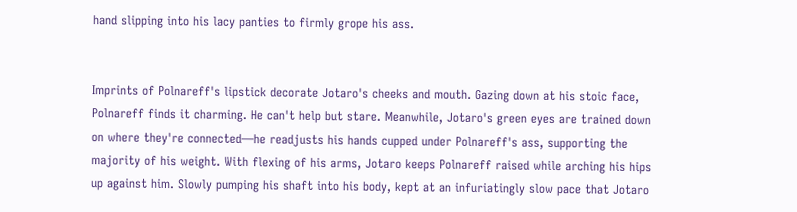hand slipping into his lacy panties to firmly grope his ass.


Imprints of Polnareff's lipstick decorate Jotaro's cheeks and mouth. Gazing down at his stoic face, Polnareff finds it charming. He can't help but stare. Meanwhile, Jotaro's green eyes are trained down on where they're connected—he readjusts his hands cupped under Polnareff's ass, supporting the majority of his weight. With flexing of his arms, Jotaro keeps Polnareff raised while arching his hips up against him. Slowly pumping his shaft into his body, kept at an infuriatingly slow pace that Jotaro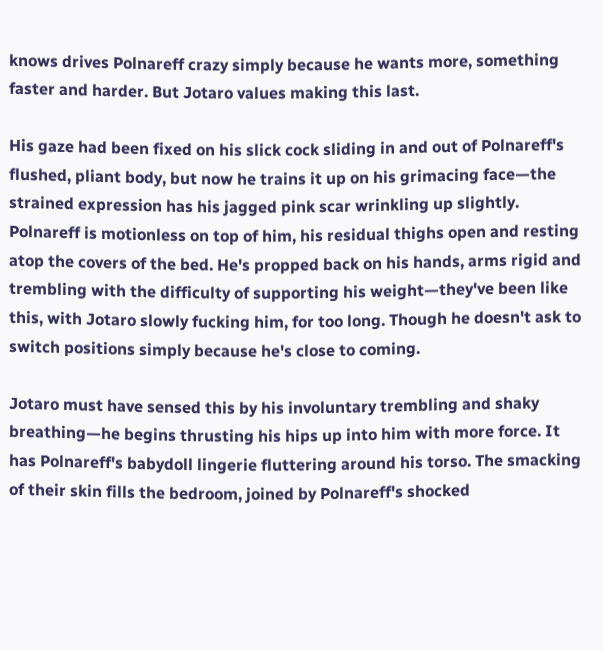knows drives Polnareff crazy simply because he wants more, something faster and harder. But Jotaro values making this last.

His gaze had been fixed on his slick cock sliding in and out of Polnareff's flushed, pliant body, but now he trains it up on his grimacing face—the strained expression has his jagged pink scar wrinkling up slightly. Polnareff is motionless on top of him, his residual thighs open and resting atop the covers of the bed. He's propped back on his hands, arms rigid and trembling with the difficulty of supporting his weight—they've been like this, with Jotaro slowly fucking him, for too long. Though he doesn't ask to switch positions simply because he's close to coming.

Jotaro must have sensed this by his involuntary trembling and shaky breathing—he begins thrusting his hips up into him with more force. It has Polnareff's babydoll lingerie fluttering around his torso. The smacking of their skin fills the bedroom, joined by Polnareff's shocked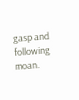gasp and following moan.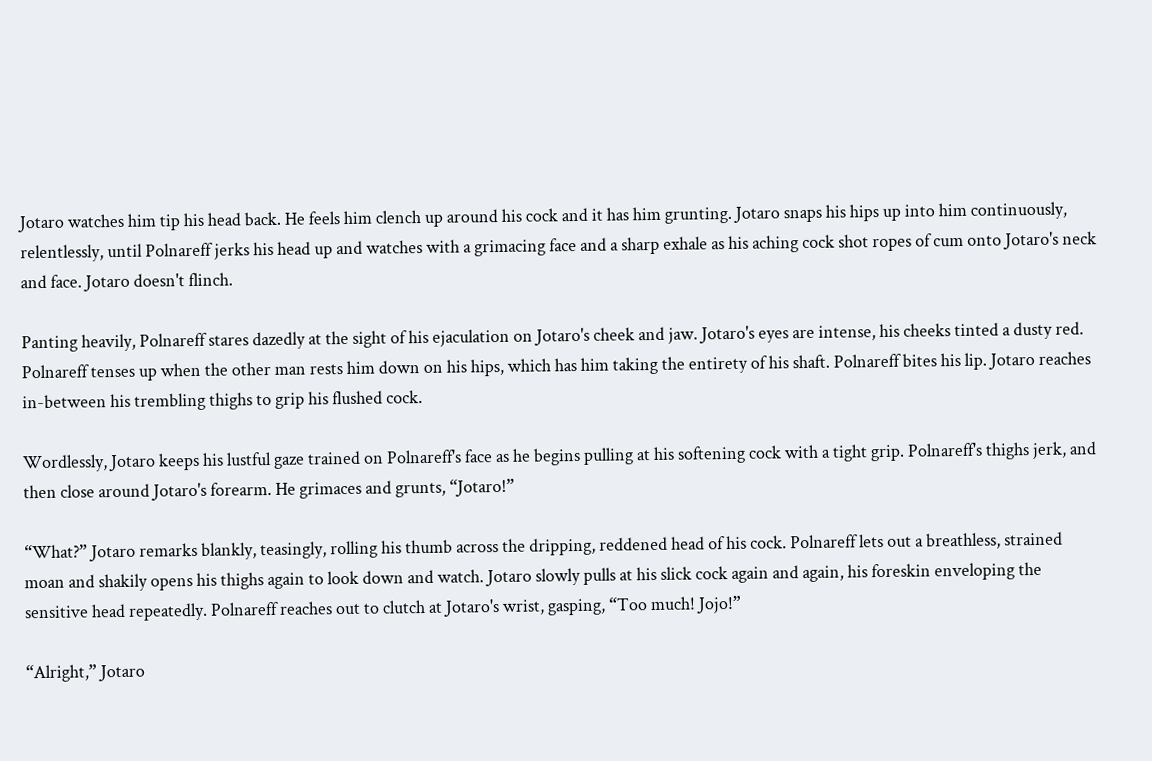Jotaro watches him tip his head back. He feels him clench up around his cock and it has him grunting. Jotaro snaps his hips up into him continuously, relentlessly, until Polnareff jerks his head up and watches with a grimacing face and a sharp exhale as his aching cock shot ropes of cum onto Jotaro's neck and face. Jotaro doesn't flinch.

Panting heavily, Polnareff stares dazedly at the sight of his ejaculation on Jotaro's cheek and jaw. Jotaro's eyes are intense, his cheeks tinted a dusty red. Polnareff tenses up when the other man rests him down on his hips, which has him taking the entirety of his shaft. Polnareff bites his lip. Jotaro reaches in-between his trembling thighs to grip his flushed cock.

Wordlessly, Jotaro keeps his lustful gaze trained on Polnareff's face as he begins pulling at his softening cock with a tight grip. Polnareff's thighs jerk, and then close around Jotaro's forearm. He grimaces and grunts, “Jotaro!”

“What?” Jotaro remarks blankly, teasingly, rolling his thumb across the dripping, reddened head of his cock. Polnareff lets out a breathless, strained moan and shakily opens his thighs again to look down and watch. Jotaro slowly pulls at his slick cock again and again, his foreskin enveloping the sensitive head repeatedly. Polnareff reaches out to clutch at Jotaro's wrist, gasping, “Too much! Jojo!”

“Alright,” Jotaro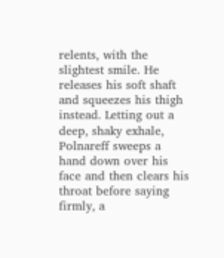relents, with the slightest smile. He releases his soft shaft and squeezes his thigh instead. Letting out a deep, shaky exhale, Polnareff sweeps a hand down over his face and then clears his throat before saying firmly, a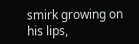smirk growing on his lips,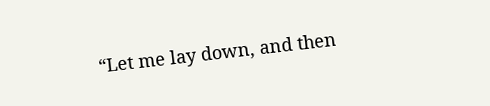“Let me lay down, and then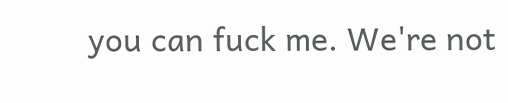you can fuck me. We're not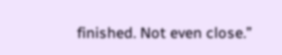finished. Not even close.”